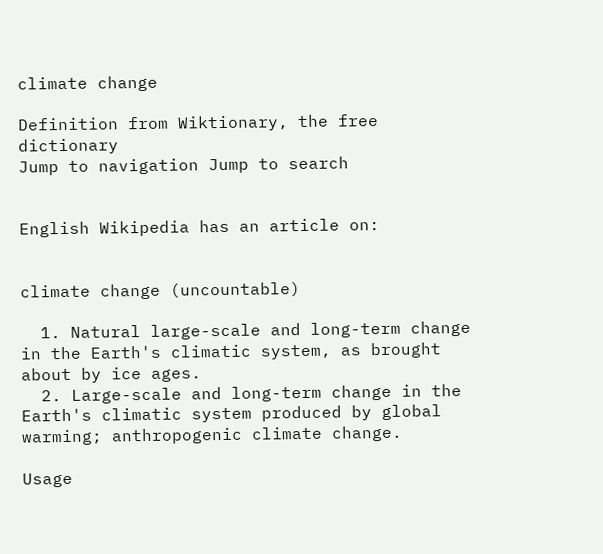climate change

Definition from Wiktionary, the free dictionary
Jump to navigation Jump to search


English Wikipedia has an article on:


climate change (uncountable)

  1. Natural large-scale and long-term change in the Earth's climatic system, as brought about by ice ages.
  2. Large-scale and long-term change in the Earth's climatic system produced by global warming; anthropogenic climate change.

Usage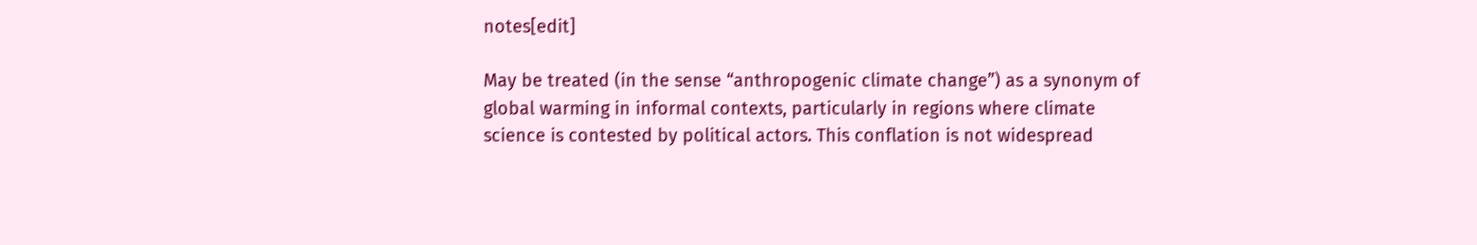notes[edit]

May be treated (in the sense “anthropogenic climate change”) as a synonym of global warming in informal contexts, particularly in regions where climate science is contested by political actors. This conflation is not widespread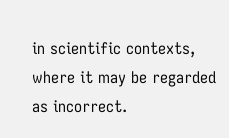in scientific contexts, where it may be regarded as incorrect.